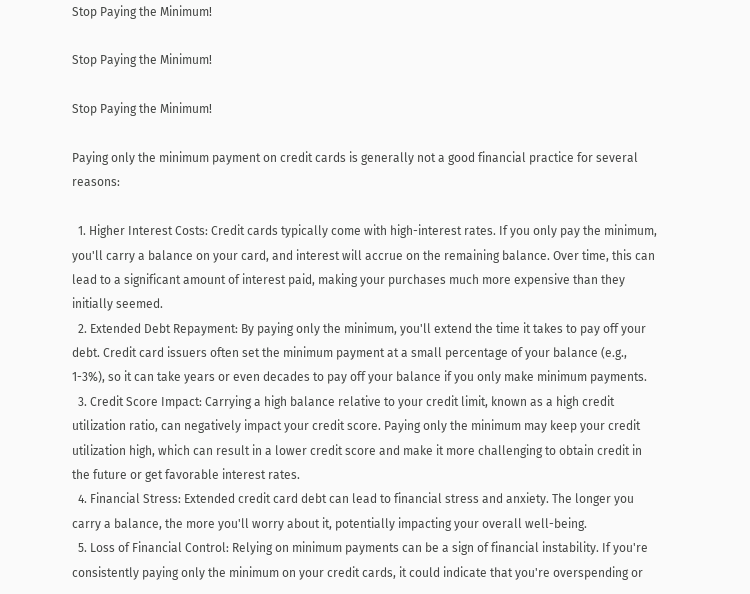Stop Paying the Minimum!

Stop Paying the Minimum!

Stop Paying the Minimum!

Paying only the minimum payment on credit cards is generally not a good financial practice for several reasons:

  1. Higher Interest Costs: Credit cards typically come with high-interest rates. If you only pay the minimum, you'll carry a balance on your card, and interest will accrue on the remaining balance. Over time, this can lead to a significant amount of interest paid, making your purchases much more expensive than they initially seemed.
  2. Extended Debt Repayment: By paying only the minimum, you'll extend the time it takes to pay off your debt. Credit card issuers often set the minimum payment at a small percentage of your balance (e.g., 1-3%), so it can take years or even decades to pay off your balance if you only make minimum payments.
  3. Credit Score Impact: Carrying a high balance relative to your credit limit, known as a high credit utilization ratio, can negatively impact your credit score. Paying only the minimum may keep your credit utilization high, which can result in a lower credit score and make it more challenging to obtain credit in the future or get favorable interest rates.
  4. Financial Stress: Extended credit card debt can lead to financial stress and anxiety. The longer you carry a balance, the more you'll worry about it, potentially impacting your overall well-being.
  5. Loss of Financial Control: Relying on minimum payments can be a sign of financial instability. If you're consistently paying only the minimum on your credit cards, it could indicate that you're overspending or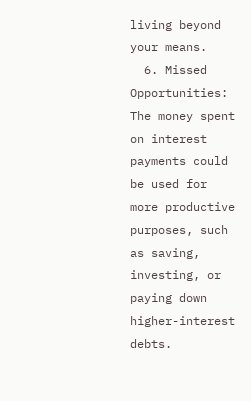living beyond your means.
  6. Missed Opportunities: The money spent on interest payments could be used for more productive purposes, such as saving, investing, or paying down higher-interest debts.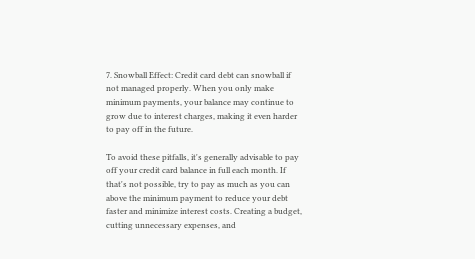7. Snowball Effect: Credit card debt can snowball if not managed properly. When you only make minimum payments, your balance may continue to grow due to interest charges, making it even harder to pay off in the future.

To avoid these pitfalls, it's generally advisable to pay off your credit card balance in full each month. If that's not possible, try to pay as much as you can above the minimum payment to reduce your debt faster and minimize interest costs. Creating a budget, cutting unnecessary expenses, and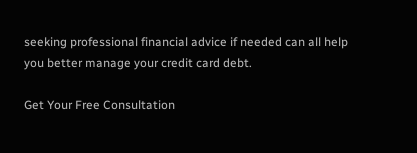seeking professional financial advice if needed can all help you better manage your credit card debt.

Get Your Free Consultation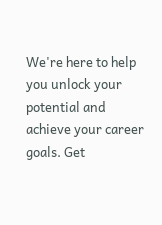We're here to help you unlock your potential and achieve your career goals. Get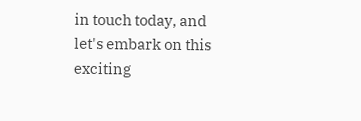in touch today, and let's embark on this exciting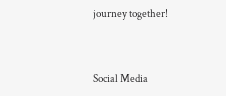journey together!


Social Media